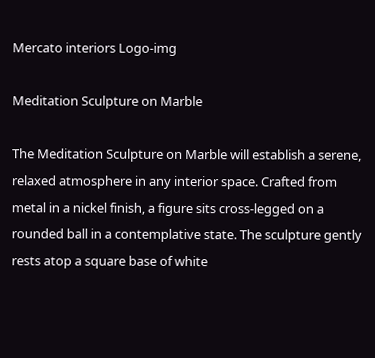Mercato interiors Logo-img

Meditation Sculpture on Marble

The Meditation Sculpture on Marble will establish a serene, relaxed atmosphere in any interior space. Crafted from metal in a nickel finish, a figure sits cross-legged on a rounded ball in a contemplative state. The sculpture gently rests atop a square base of white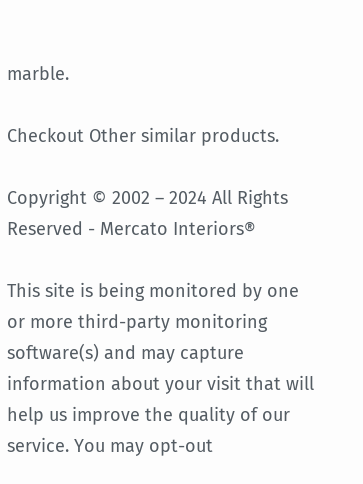marble.

Checkout Other similar products.

Copyright © 2002 – 2024 All Rights Reserved - Mercato Interiors®

This site is being monitored by one or more third-party monitoring software(s) and may capture information about your visit that will help us improve the quality of our service. You may opt-out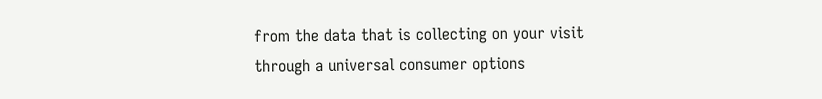from the data that is collecting on your visit through a universal consumer options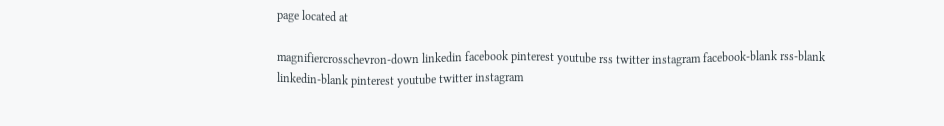page located at

magnifiercrosschevron-down linkedin facebook pinterest youtube rss twitter instagram facebook-blank rss-blank linkedin-blank pinterest youtube twitter instagram